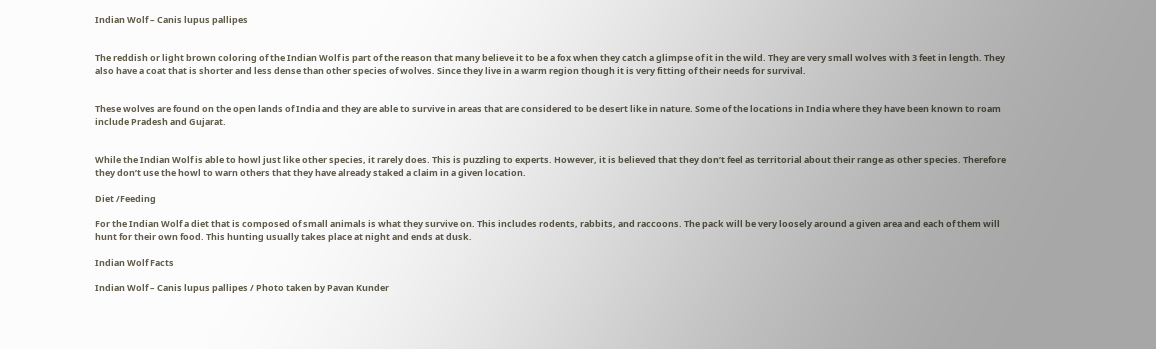Indian Wolf – Canis lupus pallipes


The reddish or light brown coloring of the Indian Wolf is part of the reason that many believe it to be a fox when they catch a glimpse of it in the wild. They are very small wolves with 3 feet in length. They also have a coat that is shorter and less dense than other species of wolves. Since they live in a warm region though it is very fitting of their needs for survival.


These wolves are found on the open lands of India and they are able to survive in areas that are considered to be desert like in nature. Some of the locations in India where they have been known to roam include Pradesh and Gujarat.


While the Indian Wolf is able to howl just like other species, it rarely does. This is puzzling to experts. However, it is believed that they don’t feel as territorial about their range as other species. Therefore they don’t use the howl to warn others that they have already staked a claim in a given location.

Diet /Feeding

For the Indian Wolf a diet that is composed of small animals is what they survive on. This includes rodents, rabbits, and raccoons. The pack will be very loosely around a given area and each of them will hunt for their own food. This hunting usually takes place at night and ends at dusk.

Indian Wolf Facts

Indian Wolf – Canis lupus pallipes / Photo taken by Pavan Kunder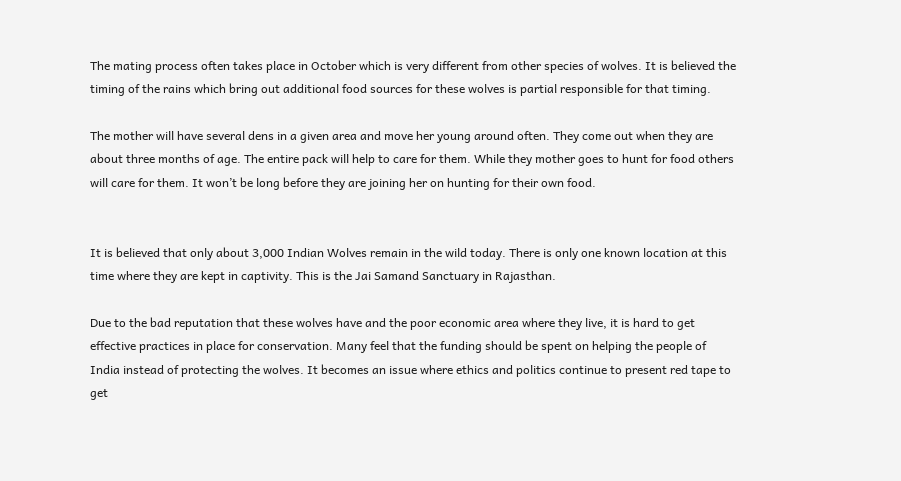The mating process often takes place in October which is very different from other species of wolves. It is believed the timing of the rains which bring out additional food sources for these wolves is partial responsible for that timing.

The mother will have several dens in a given area and move her young around often. They come out when they are about three months of age. The entire pack will help to care for them. While they mother goes to hunt for food others will care for them. It won’t be long before they are joining her on hunting for their own food.


It is believed that only about 3,000 Indian Wolves remain in the wild today. There is only one known location at this time where they are kept in captivity. This is the Jai Samand Sanctuary in Rajasthan.

Due to the bad reputation that these wolves have and the poor economic area where they live, it is hard to get effective practices in place for conservation. Many feel that the funding should be spent on helping the people of India instead of protecting the wolves. It becomes an issue where ethics and politics continue to present red tape to get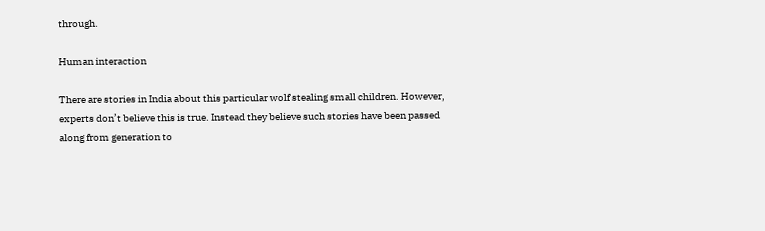through.

Human interaction

There are stories in India about this particular wolf stealing small children. However, experts don’t believe this is true. Instead they believe such stories have been passed along from generation to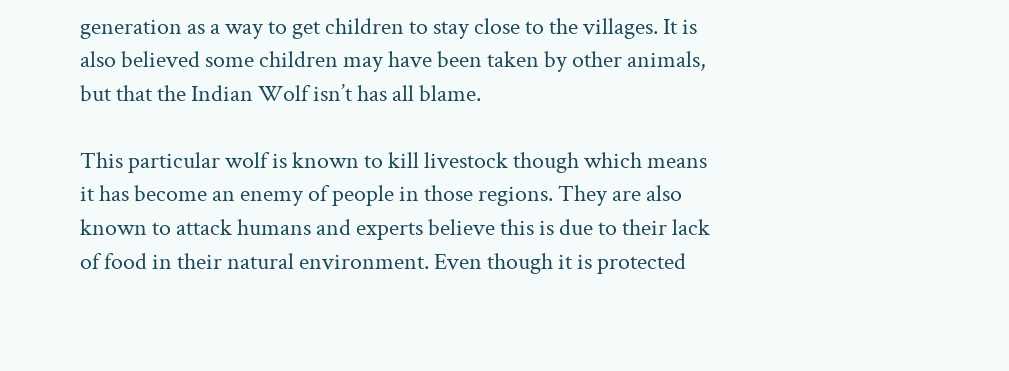generation as a way to get children to stay close to the villages. It is also believed some children may have been taken by other animals, but that the Indian Wolf isn’t has all blame.

This particular wolf is known to kill livestock though which means it has become an enemy of people in those regions. They are also known to attack humans and experts believe this is due to their lack of food in their natural environment. Even though it is protected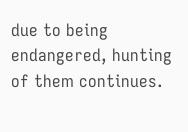due to being endangered, hunting of them continues.